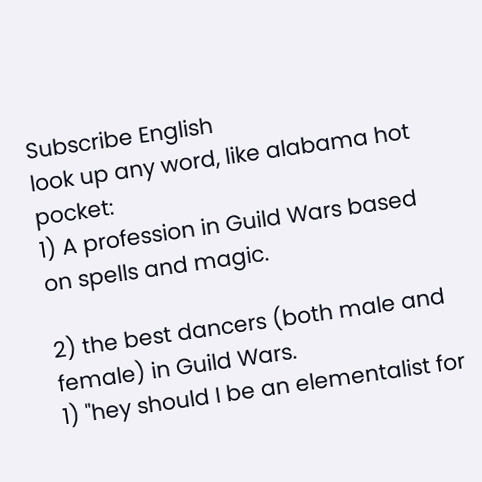Subscribe English
look up any word, like alabama hot pocket:
1) A profession in Guild Wars based on spells and magic.

2) the best dancers (both male and female) in Guild Wars.
1) "hey should I be an elementalist for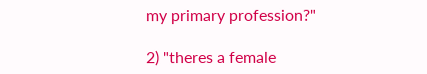my primary profession?"

2) "theres a female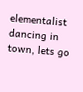elementalist dancing in town, lets go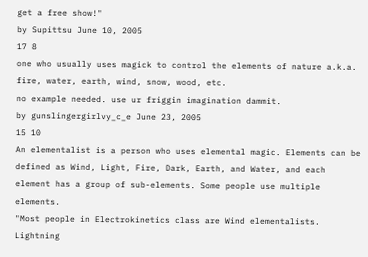get a free show!"
by Supittsu June 10, 2005
17 8
one who usually uses magick to control the elements of nature a.k.a. fire, water, earth, wind, snow, wood, etc.
no example needed. use ur friggin imagination dammit.
by gunslingergirlvy_c_e June 23, 2005
15 10
An elementalist is a person who uses elemental magic. Elements can be defined as Wind, Light, Fire, Dark, Earth, and Water, and each element has a group of sub-elements. Some people use multiple elements.
"Most people in Electrokinetics class are Wind elementalists. Lightning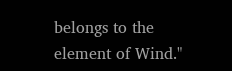belongs to the element of Wind."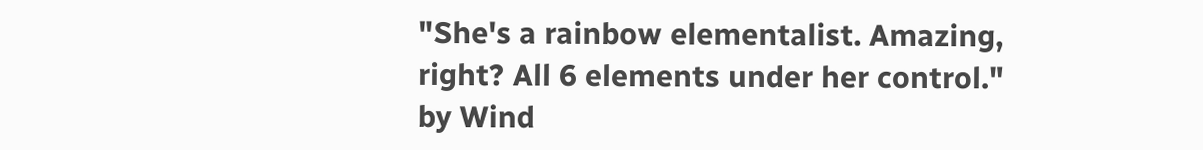"She's a rainbow elementalist. Amazing, right? All 6 elements under her control."
by Wind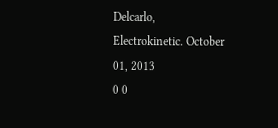Delcarlo, Electrokinetic. October 01, 2013
0 0